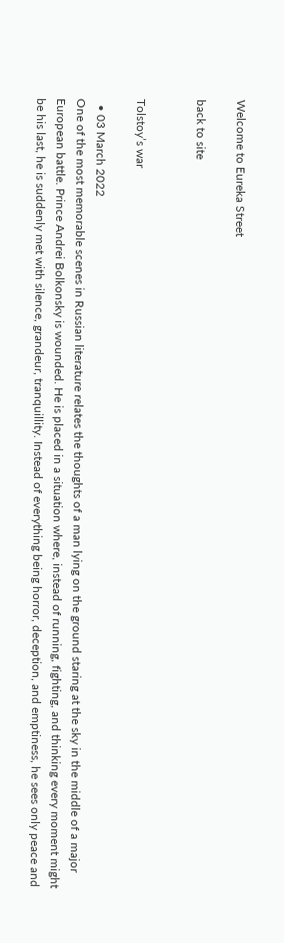Welcome to Eureka Street

back to site


Tolstoy’s war

  • 03 March 2022
One of the most memorable scenes in Russian literature relates the thoughts of a man lying on the ground staring at the sky in the middle of a major European battle. Prince Andrei Bolkonsky is wounded. He is placed in a situation where, instead of running, fighting, and thinking every moment might be his last, he is suddenly met with silence, grandeur, tranquillity. Instead of everything being horror, deception, and emptiness, he sees only peace and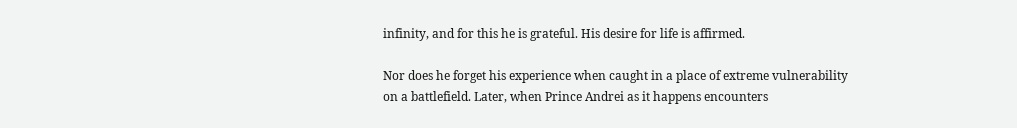infinity, and for this he is grateful. His desire for life is affirmed.

Nor does he forget his experience when caught in a place of extreme vulnerability on a battlefield. Later, when Prince Andrei as it happens encounters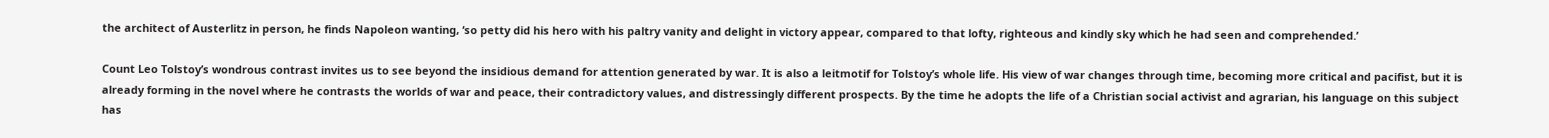the architect of Austerlitz in person, he finds Napoleon wanting, ‘so petty did his hero with his paltry vanity and delight in victory appear, compared to that lofty, righteous and kindly sky which he had seen and comprehended.’

Count Leo Tolstoy’s wondrous contrast invites us to see beyond the insidious demand for attention generated by war. It is also a leitmotif for Tolstoy’s whole life. His view of war changes through time, becoming more critical and pacifist, but it is already forming in the novel where he contrasts the worlds of war and peace, their contradictory values, and distressingly different prospects. By the time he adopts the life of a Christian social activist and agrarian, his language on this subject has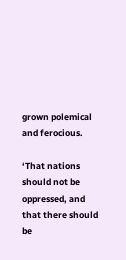grown polemical and ferocious.

‘That nations should not be oppressed, and that there should be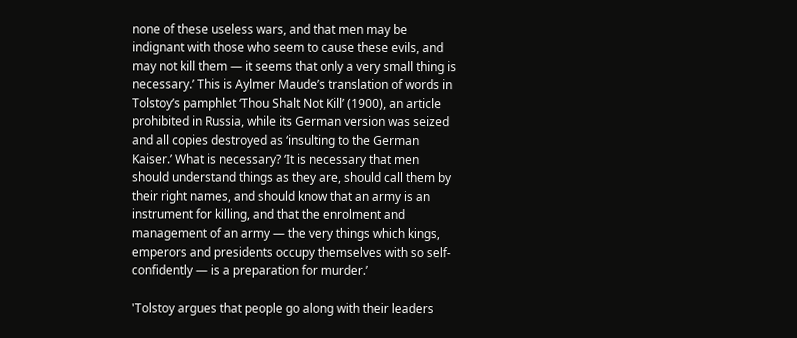none of these useless wars, and that men may be indignant with those who seem to cause these evils, and may not kill them — it seems that only a very small thing is necessary.’ This is Aylmer Maude’s translation of words in Tolstoy’s pamphlet ‘Thou Shalt Not Kill’ (1900), an article prohibited in Russia, while its German version was seized and all copies destroyed as ‘insulting to the German Kaiser.’ What is necessary? ‘It is necessary that men should understand things as they are, should call them by their right names, and should know that an army is an instrument for killing, and that the enrolment and management of an army — the very things which kings, emperors and presidents occupy themselves with so self-confidently — is a preparation for murder.’

'Tolstoy argues that people go along with their leaders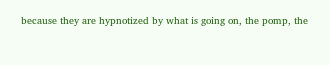because they are hypnotized by what is going on, the pomp, the